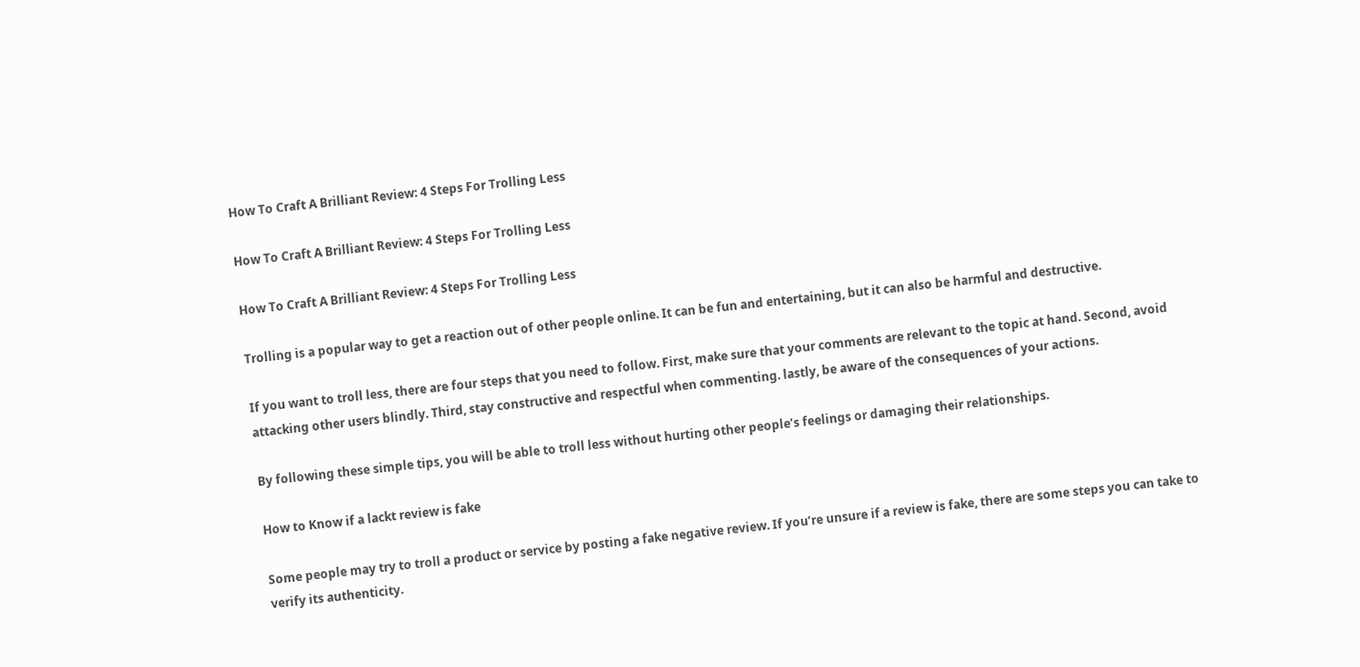How To Craft A Brilliant Review: 4 Steps For Trolling Less

How To Craft A Brilliant Review: 4 Steps For Trolling Less

How To Craft A Brilliant Review: 4 Steps For Trolling Less

Trolling is a popular way to get a reaction out of other people online. It can be fun and entertaining, but it can also be harmful and destructive.

If you want to troll less, there are four steps that you need to follow. First, make sure that your comments are relevant to the topic at hand. Second, avoid attacking other users blindly. Third, stay constructive and respectful when commenting. lastly, be aware of the consequences of your actions.

By following these simple tips, you will be able to troll less without hurting other people’s feelings or damaging their relationships.

How to Know if a lackt review is fake

Some people may try to troll a product or service by posting a fake negative review. If you’re unsure if a review is fake, there are some steps you can take to verify its authenticity.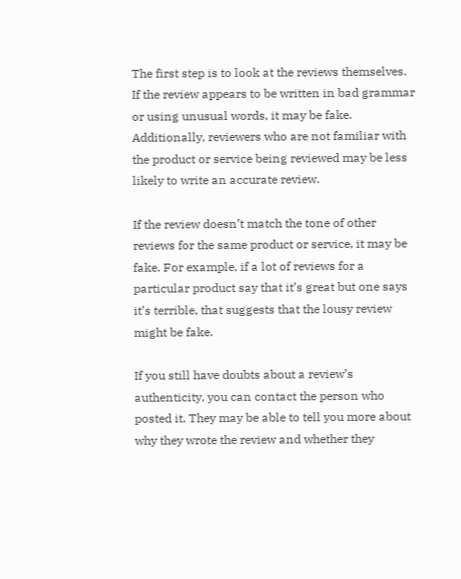The first step is to look at the reviews themselves. If the review appears to be written in bad grammar or using unusual words, it may be fake. Additionally, reviewers who are not familiar with the product or service being reviewed may be less likely to write an accurate review.

If the review doesn’t match the tone of other reviews for the same product or service, it may be fake. For example, if a lot of reviews for a particular product say that it’s great but one says it’s terrible, that suggests that the lousy review might be fake.

If you still have doubts about a review’s authenticity, you can contact the person who posted it. They may be able to tell you more about why they wrote the review and whether they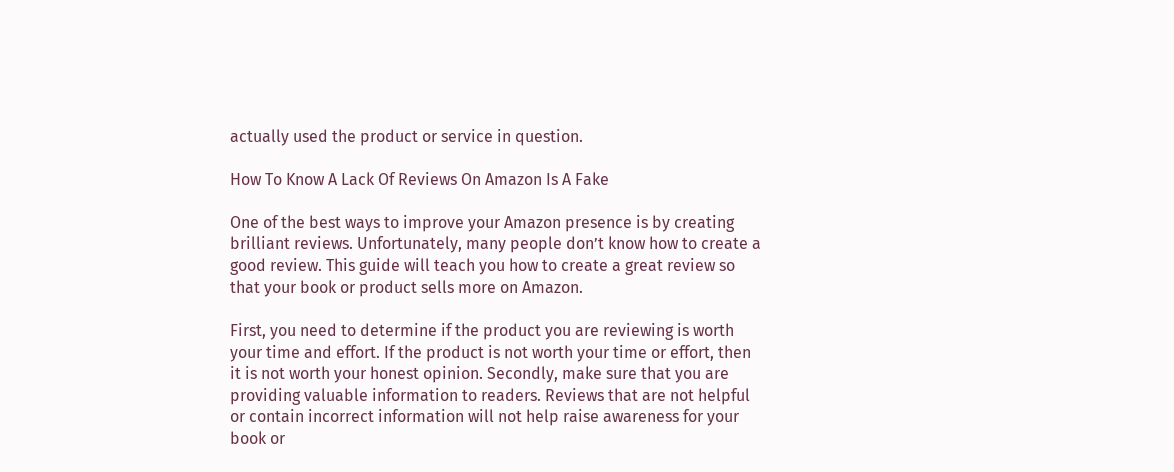actually used the product or service in question.

How To Know A Lack Of Reviews On Amazon Is A Fake

One of the best ways to improve your Amazon presence is by creating brilliant reviews. Unfortunately, many people don’t know how to create a good review. This guide will teach you how to create a great review so that your book or product sells more on Amazon.

First, you need to determine if the product you are reviewing is worth your time and effort. If the product is not worth your time or effort, then it is not worth your honest opinion. Secondly, make sure that you are providing valuable information to readers. Reviews that are not helpful or contain incorrect information will not help raise awareness for your book or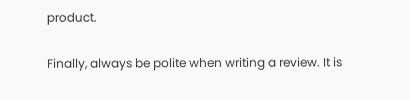product.

Finally, always be polite when writing a review. It is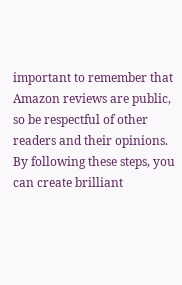important to remember that Amazon reviews are public, so be respectful of other readers and their opinions. By following these steps, you can create brilliant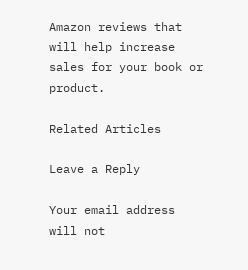Amazon reviews that will help increase sales for your book or product.

Related Articles

Leave a Reply

Your email address will not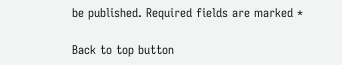be published. Required fields are marked *

Back to top button